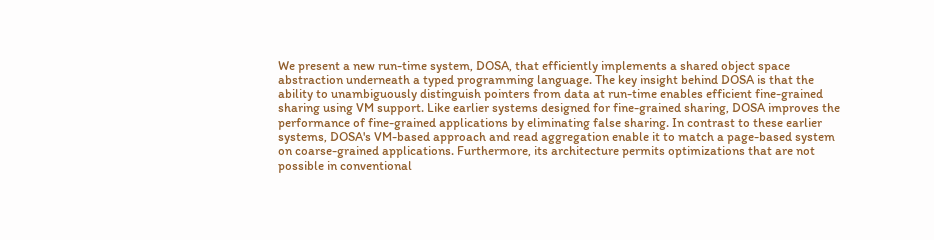We present a new run-time system, DOSA, that efficiently implements a shared object space abstraction underneath a typed programming language. The key insight behind DOSA is that the ability to unambiguously distinguish pointers from data at run-time enables efficient fine-grained sharing using VM support. Like earlier systems designed for fine-grained sharing, DOSA improves the performance of fine-grained applications by eliminating false sharing. In contrast to these earlier systems, DOSA's VM-based approach and read aggregation enable it to match a page-based system on coarse-grained applications. Furthermore, its architecture permits optimizations that are not possible in conventional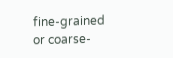fine-grained or coarse-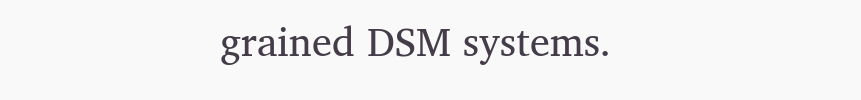grained DSM systems.